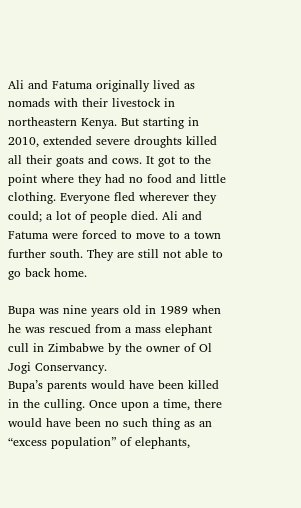Ali and Fatuma originally lived as nomads with their livestock in northeastern Kenya. But starting in 2010, extended severe droughts killed all their goats and cows. It got to the point where they had no food and little clothing. Everyone fled wherever they could; a lot of people died. Ali and Fatuma were forced to move to a town further south. They are still not able to go back home.

Bupa was nine years old in 1989 when he was rescued from a mass elephant cull in Zimbabwe by the owner of Ol Jogi Conservancy.
Bupa’s parents would have been killed in the culling. Once upon a time, there would have been no such thing as an “excess population” of elephants,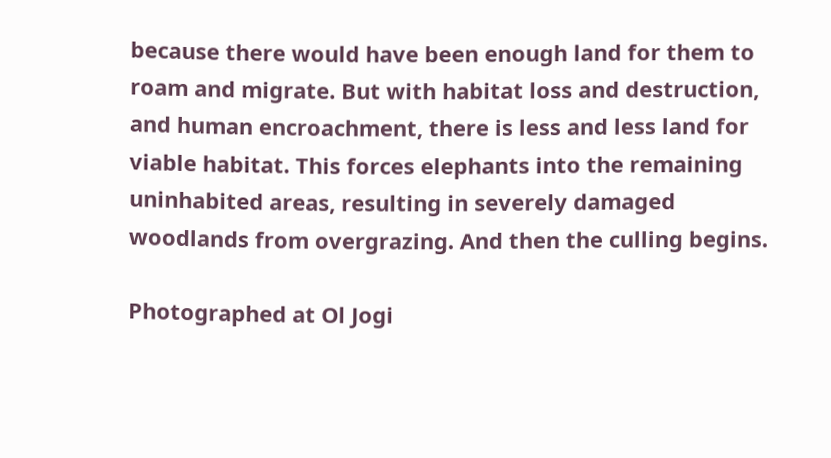because there would have been enough land for them to roam and migrate. But with habitat loss and destruction, and human encroachment, there is less and less land for viable habitat. This forces elephants into the remaining uninhabited areas, resulting in severely damaged woodlands from overgrazing. And then the culling begins.

Photographed at Ol Jogi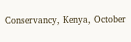Conservancy, Kenya, October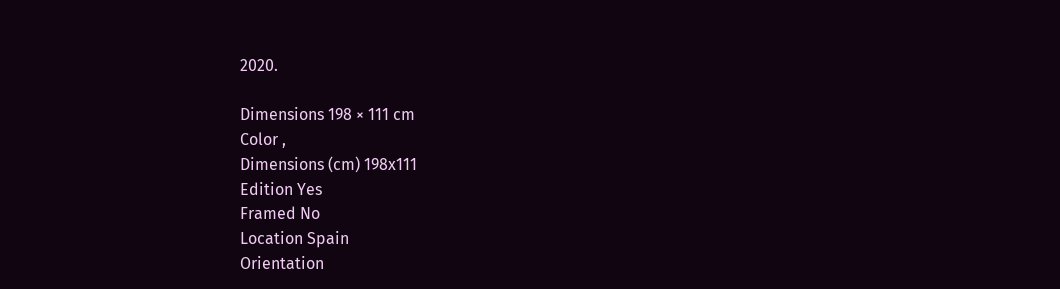2020.

Dimensions 198 × 111 cm
Color ,
Dimensions (cm) 198x111
Edition Yes
Framed No
Location Spain
Orientation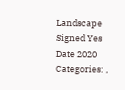Landscape
Signed Yes
Date 2020
Categories: ,